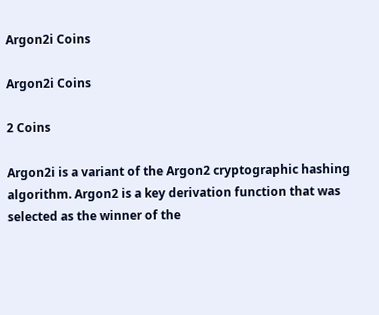Argon2i Coins

Argon2i Coins

2 Coins

Argon2i is a variant of the Argon2 cryptographic hashing algorithm. Argon2 is a key derivation function that was selected as the winner of the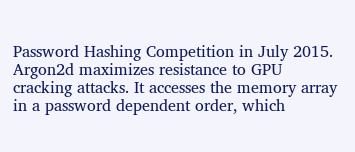Password Hashing Competition in July 2015. Argon2d maximizes resistance to GPU cracking attacks. It accesses the memory array in a password dependent order, which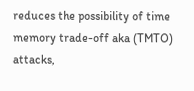reduces the possibility of time memory trade-off aka (TMTO) attacks,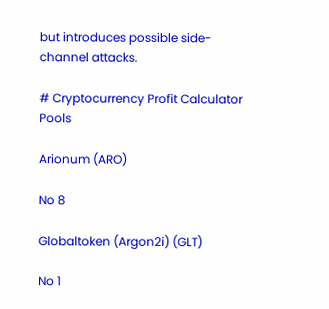but introduces possible side-channel attacks.

# Cryptocurrency Profit Calculator Pools

Arionum (ARO)

No 8

Globaltoken (Argon2i) (GLT)

No 1